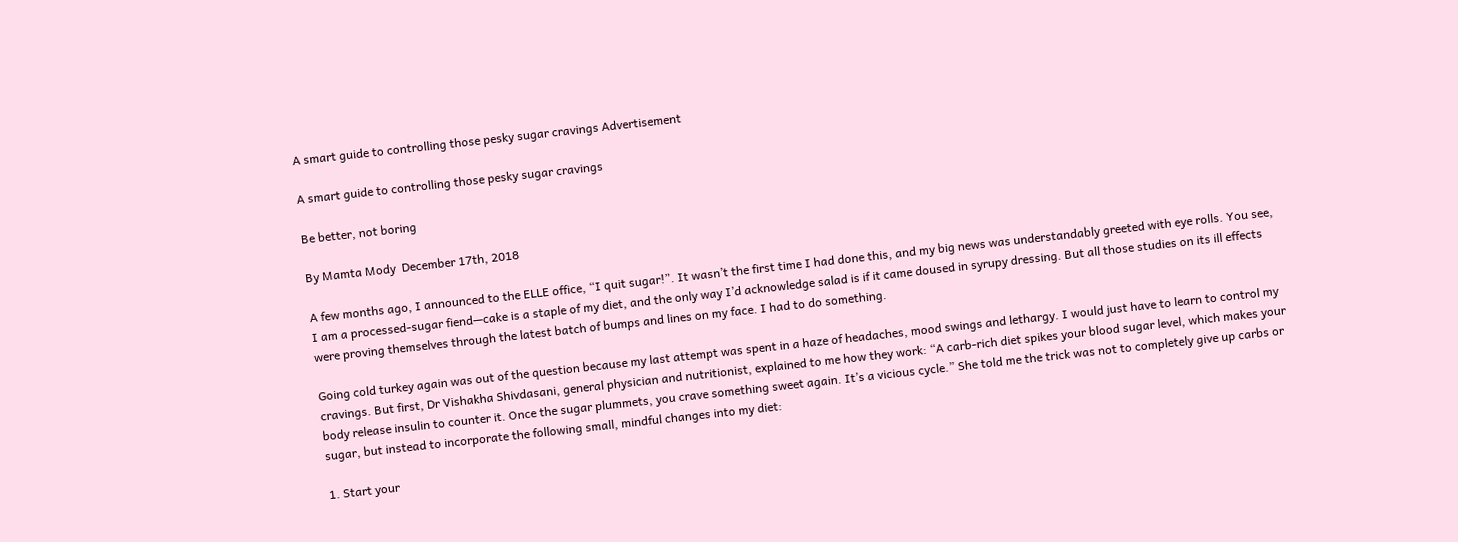A smart guide to controlling those pesky sugar cravings Advertisement

A smart guide to controlling those pesky sugar cravings

Be better, not boring

By Mamta Mody  December 17th, 2018

A few months ago, I announced to the ELLE office, “I quit sugar!”. It wasn’t the first time I had done this, and my big news was understandably greeted with eye rolls. You see, I am a processed-sugar fiend—cake is a staple of my diet, and the only way I’d acknowledge salad is if it came doused in syrupy dressing. But all those studies on its ill effects were proving themselves through the latest batch of bumps and lines on my face. I had to do something.

Going cold turkey again was out of the question because my last attempt was spent in a haze of headaches, mood swings and lethargy. I would just have to learn to control my cravings. But first, Dr Vishakha Shivdasani, general physician and nutritionist, explained to me how they work: “A carb-rich diet spikes your blood sugar level, which makes your body release insulin to counter it. Once the sugar plummets, you crave something sweet again. It’s a vicious cycle.” She told me the trick was not to completely give up carbs or sugar, but instead to incorporate the following small, mindful changes into my diet:

1. Start your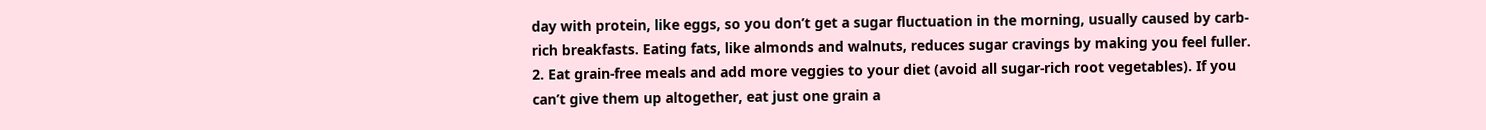day with protein, like eggs, so you don’t get a sugar fluctuation in the morning, usually caused by carb-rich breakfasts. Eating fats, like almonds and walnuts, reduces sugar cravings by making you feel fuller.
2. Eat grain-free meals and add more veggies to your diet (avoid all sugar-rich root vegetables). If you can’t give them up altogether, eat just one grain a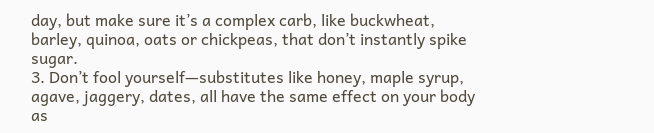day, but make sure it’s a complex carb, like buckwheat, barley, quinoa, oats or chickpeas, that don’t instantly spike sugar.
3. Don’t fool yourself—substitutes like honey, maple syrup, agave, jaggery, dates, all have the same effect on your body as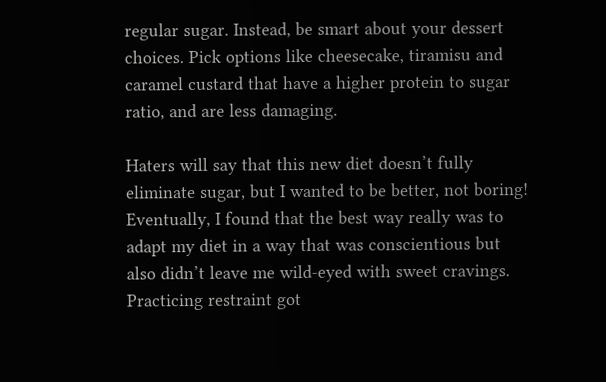regular sugar. Instead, be smart about your dessert choices. Pick options like cheesecake, tiramisu and caramel custard that have a higher protein to sugar ratio, and are less damaging.

Haters will say that this new diet doesn’t fully eliminate sugar, but I wanted to be better, not boring! Eventually, I found that the best way really was to adapt my diet in a way that was conscientious but also didn’t leave me wild-eyed with sweet cravings. Practicing restraint got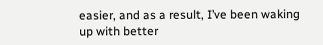easier, and as a result, I’ve been waking up with better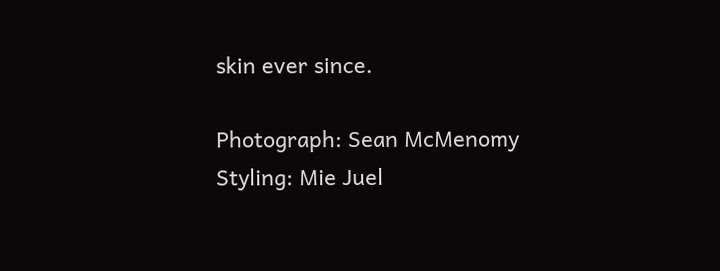skin ever since.

Photograph: Sean McMenomy
Styling: Mie Juel